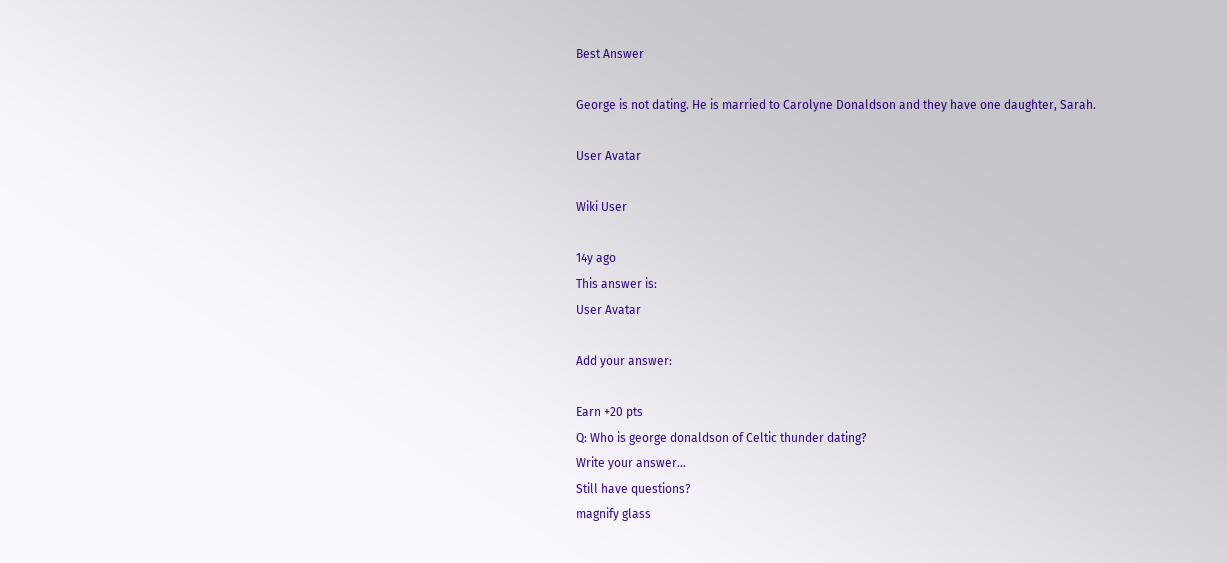Best Answer

George is not dating. He is married to Carolyne Donaldson and they have one daughter, Sarah.

User Avatar

Wiki User

14y ago
This answer is:
User Avatar

Add your answer:

Earn +20 pts
Q: Who is george donaldson of Celtic thunder dating?
Write your answer...
Still have questions?
magnify glass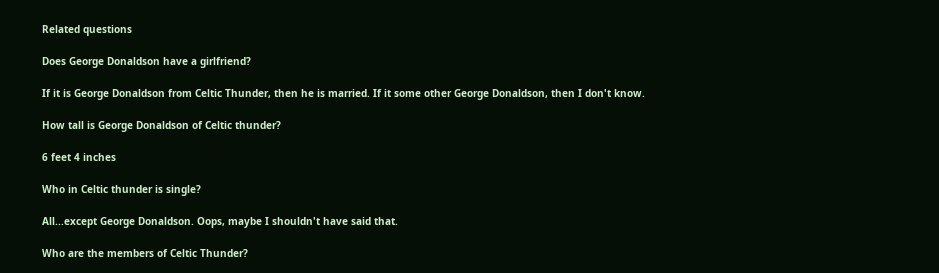Related questions

Does George Donaldson have a girlfriend?

If it is George Donaldson from Celtic Thunder, then he is married. If it some other George Donaldson, then I don't know.

How tall is George Donaldson of Celtic thunder?

6 feet 4 inches

Who in Celtic thunder is single?

All...except George Donaldson. Oops, maybe I shouldn't have said that.

Who are the members of Celtic Thunder?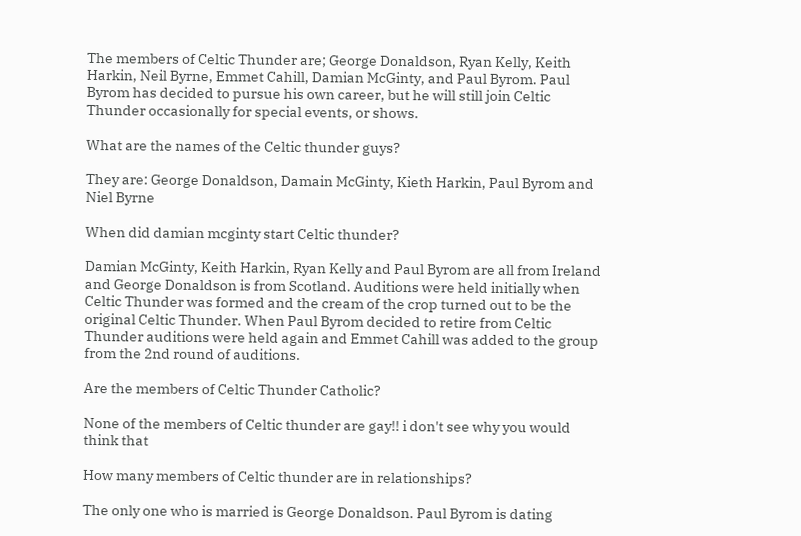The members of Celtic Thunder are; George Donaldson, Ryan Kelly, Keith Harkin, Neil Byrne, Emmet Cahill, Damian McGinty, and Paul Byrom. Paul Byrom has decided to pursue his own career, but he will still join Celtic Thunder occasionally for special events, or shows.

What are the names of the Celtic thunder guys?

They are: George Donaldson, Damain McGinty, Kieth Harkin, Paul Byrom and Niel Byrne

When did damian mcginty start Celtic thunder?

Damian McGinty, Keith Harkin, Ryan Kelly and Paul Byrom are all from Ireland and George Donaldson is from Scotland. Auditions were held initially when Celtic Thunder was formed and the cream of the crop turned out to be the original Celtic Thunder. When Paul Byrom decided to retire from Celtic Thunder auditions were held again and Emmet Cahill was added to the group from the 2nd round of auditions.

Are the members of Celtic Thunder Catholic?

None of the members of Celtic thunder are gay!! i don't see why you would think that

How many members of Celtic thunder are in relationships?

The only one who is married is George Donaldson. Paul Byrom is dating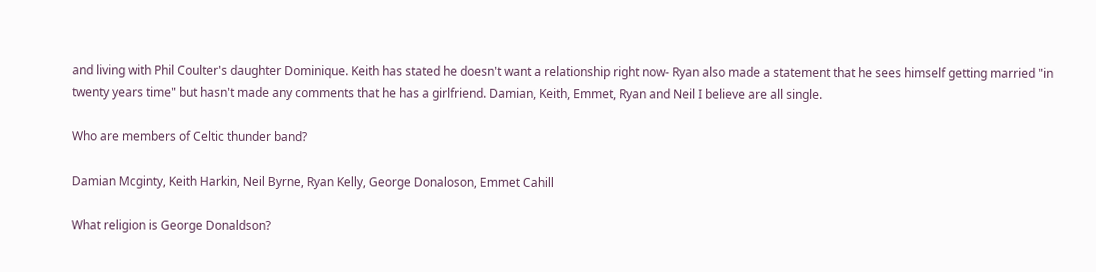and living with Phil Coulter's daughter Dominique. Keith has stated he doesn't want a relationship right now- Ryan also made a statement that he sees himself getting married "in twenty years time" but hasn't made any comments that he has a girlfriend. Damian, Keith, Emmet, Ryan and Neil I believe are all single.

Who are members of Celtic thunder band?

Damian Mcginty, Keith Harkin, Neil Byrne, Ryan Kelly, George Donaloson, Emmet Cahill

What religion is George Donaldson?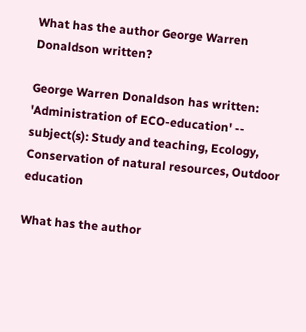What has the author George Warren Donaldson written?

George Warren Donaldson has written: 'Administration of ECO-education' -- subject(s): Study and teaching, Ecology, Conservation of natural resources, Outdoor education

What has the author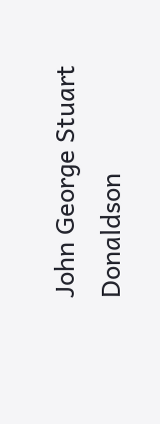John George Stuart Donaldson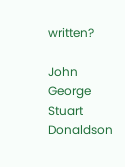written?

John George Stuart Donaldson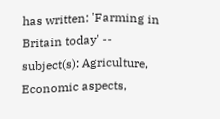has written: 'Farming in Britain today' -- subject(s): Agriculture, Economic aspects,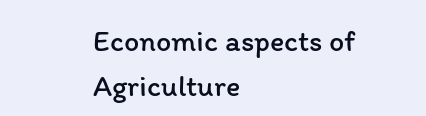Economic aspects of Agriculture